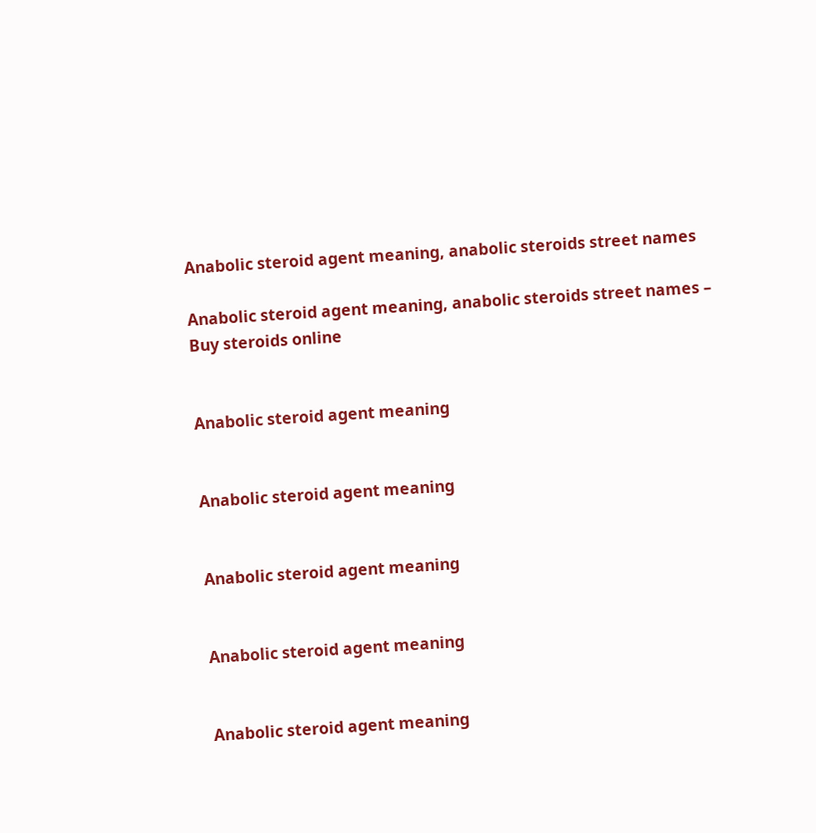Anabolic steroid agent meaning, anabolic steroids street names

Anabolic steroid agent meaning, anabolic steroids street names – Buy steroids online


Anabolic steroid agent meaning


Anabolic steroid agent meaning


Anabolic steroid agent meaning


Anabolic steroid agent meaning


Anabolic steroid agent meaning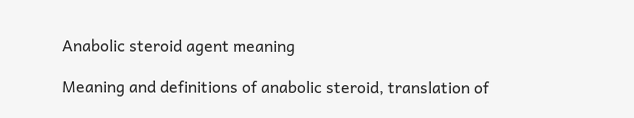Anabolic steroid agent meaning

Meaning and definitions of anabolic steroid, translation of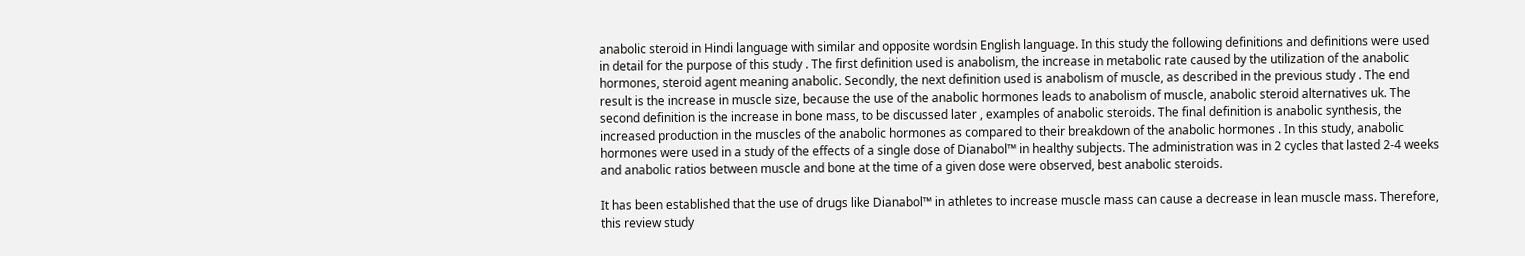anabolic steroid in Hindi language with similar and opposite wordsin English language. In this study the following definitions and definitions were used in detail for the purpose of this study . The first definition used is anabolism, the increase in metabolic rate caused by the utilization of the anabolic hormones, steroid agent meaning anabolic. Secondly, the next definition used is anabolism of muscle, as described in the previous study . The end result is the increase in muscle size, because the use of the anabolic hormones leads to anabolism of muscle, anabolic steroid alternatives uk. The second definition is the increase in bone mass, to be discussed later , examples of anabolic steroids. The final definition is anabolic synthesis, the increased production in the muscles of the anabolic hormones as compared to their breakdown of the anabolic hormones . In this study, anabolic hormones were used in a study of the effects of a single dose of Dianabol™ in healthy subjects. The administration was in 2 cycles that lasted 2-4 weeks and anabolic ratios between muscle and bone at the time of a given dose were observed, best anabolic steroids.

It has been established that the use of drugs like Dianabol™ in athletes to increase muscle mass can cause a decrease in lean muscle mass. Therefore, this review study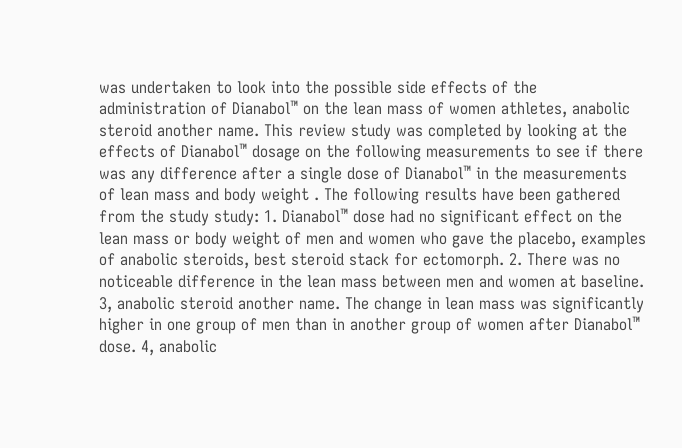was undertaken to look into the possible side effects of the administration of Dianabol™ on the lean mass of women athletes, anabolic steroid another name. This review study was completed by looking at the effects of Dianabol™ dosage on the following measurements to see if there was any difference after a single dose of Dianabol™ in the measurements of lean mass and body weight . The following results have been gathered from the study study: 1. Dianabol™ dose had no significant effect on the lean mass or body weight of men and women who gave the placebo, examples of anabolic steroids, best steroid stack for ectomorph. 2. There was no noticeable difference in the lean mass between men and women at baseline. 3, anabolic steroid another name. The change in lean mass was significantly higher in one group of men than in another group of women after Dianabol™ dose. 4, anabolic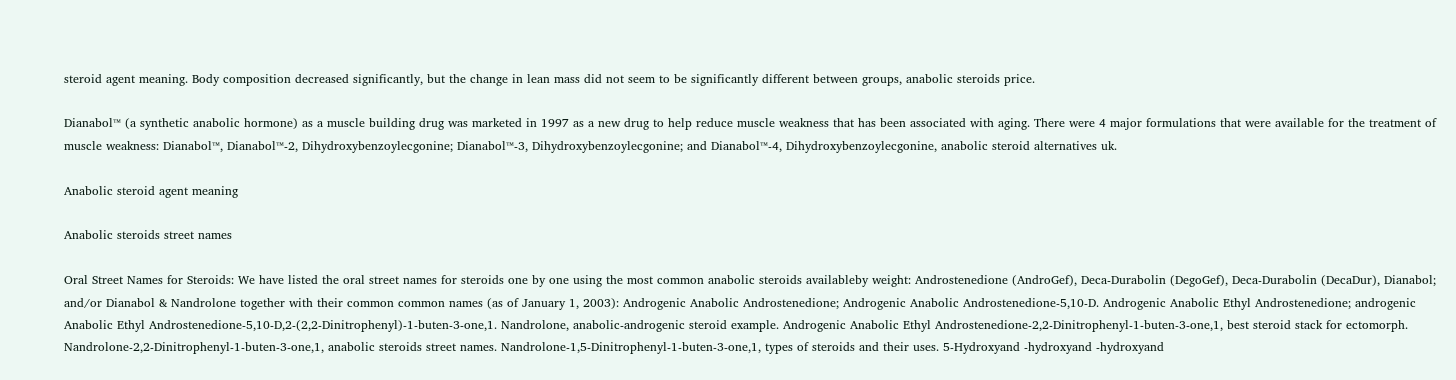steroid agent meaning. Body composition decreased significantly, but the change in lean mass did not seem to be significantly different between groups, anabolic steroids price.

Dianabol™ (a synthetic anabolic hormone) as a muscle building drug was marketed in 1997 as a new drug to help reduce muscle weakness that has been associated with aging. There were 4 major formulations that were available for the treatment of muscle weakness: Dianabol™, Dianabol™-2, Dihydroxybenzoylecgonine; Dianabol™-3, Dihydroxybenzoylecgonine; and Dianabol™-4, Dihydroxybenzoylecgonine, anabolic steroid alternatives uk.

Anabolic steroid agent meaning

Anabolic steroids street names

Oral Street Names for Steroids: We have listed the oral street names for steroids one by one using the most common anabolic steroids availableby weight: Androstenedione (AndroGef), Deca-Durabolin (DegoGef), Deca-Durabolin (DecaDur), Dianabol; and/or Dianabol & Nandrolone together with their common common names (as of January 1, 2003): Androgenic Anabolic Androstenedione; Androgenic Anabolic Androstenedione-5,10-D. Androgenic Anabolic Ethyl Androstenedione; androgenic Anabolic Ethyl Androstenedione-5,10-D,2-(2,2-Dinitrophenyl)-1-buten-3-one,1. Nandrolone, anabolic-androgenic steroid example. Androgenic Anabolic Ethyl Androstenedione-2,2-Dinitrophenyl-1-buten-3-one,1, best steroid stack for ectomorph. Nandrolone-2,2-Dinitrophenyl-1-buten-3-one,1, anabolic steroids street names. Nandrolone-1,5-Dinitrophenyl-1-buten-3-one,1, types of steroids and their uses. 5-Hydroxyand -hydroxyand -hydroxyand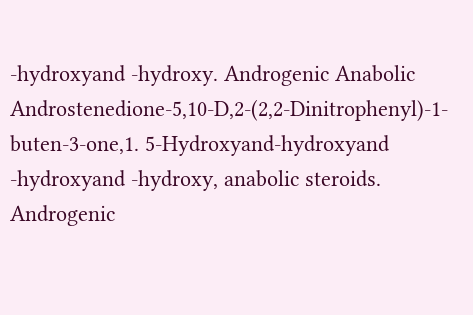-hydroxyand -hydroxy. Androgenic Anabolic Androstenedione-5,10-D,2-(2,2-Dinitrophenyl)-1-buten-3-one,1. 5-Hydroxyand-hydroxyand -hydroxyand -hydroxy, anabolic steroids. Androgenic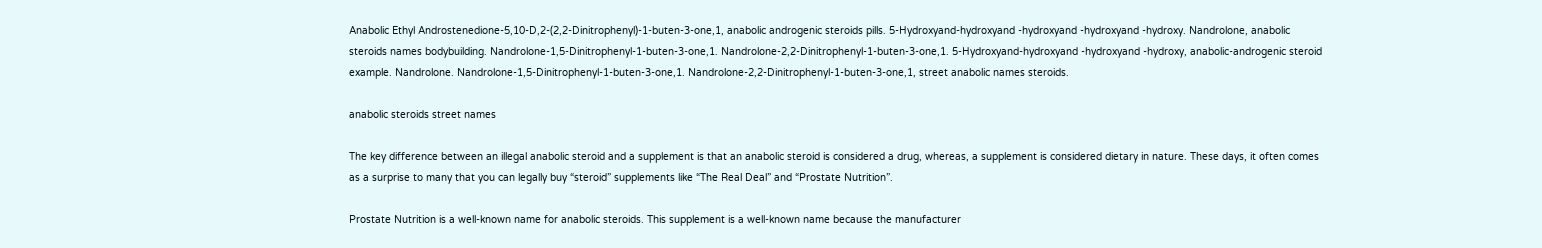Anabolic Ethyl Androstenedione-5,10-D,2-(2,2-Dinitrophenyl)-1-buten-3-one,1, anabolic androgenic steroids pills. 5-Hydroxyand-hydroxyand -hydroxyand -hydroxyand -hydroxy. Nandrolone, anabolic steroids names bodybuilding. Nandrolone-1,5-Dinitrophenyl-1-buten-3-one,1. Nandrolone-2,2-Dinitrophenyl-1-buten-3-one,1. 5-Hydroxyand-hydroxyand -hydroxyand -hydroxy, anabolic-androgenic steroid example. Nandrolone. Nandrolone-1,5-Dinitrophenyl-1-buten-3-one,1. Nandrolone-2,2-Dinitrophenyl-1-buten-3-one,1, street anabolic names steroids.

anabolic steroids street names

The key difference between an illegal anabolic steroid and a supplement is that an anabolic steroid is considered a drug, whereas, a supplement is considered dietary in nature. These days, it often comes as a surprise to many that you can legally buy “steroid” supplements like “The Real Deal” and “Prostate Nutrition”.

Prostate Nutrition is a well-known name for anabolic steroids. This supplement is a well-known name because the manufacturer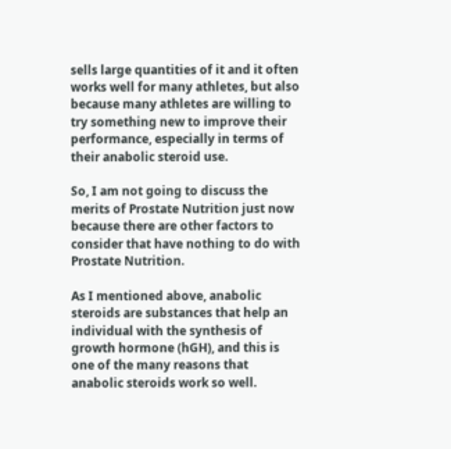sells large quantities of it and it often works well for many athletes, but also because many athletes are willing to try something new to improve their performance, especially in terms of their anabolic steroid use.

So, I am not going to discuss the merits of Prostate Nutrition just now because there are other factors to consider that have nothing to do with Prostate Nutrition.

As I mentioned above, anabolic steroids are substances that help an individual with the synthesis of growth hormone (hGH), and this is one of the many reasons that anabolic steroids work so well.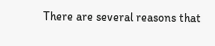There are several reasons that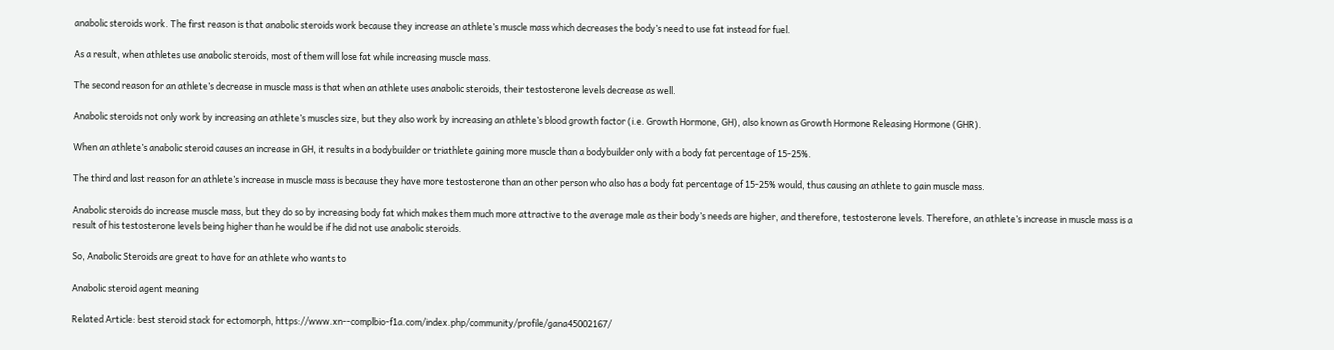anabolic steroids work. The first reason is that anabolic steroids work because they increase an athlete’s muscle mass which decreases the body’s need to use fat instead for fuel.

As a result, when athletes use anabolic steroids, most of them will lose fat while increasing muscle mass.

The second reason for an athlete’s decrease in muscle mass is that when an athlete uses anabolic steroids, their testosterone levels decrease as well.

Anabolic steroids not only work by increasing an athlete’s muscles size, but they also work by increasing an athlete’s blood growth factor (i.e. Growth Hormone, GH), also known as Growth Hormone Releasing Hormone (GHR).

When an athlete’s anabolic steroid causes an increase in GH, it results in a bodybuilder or triathlete gaining more muscle than a bodybuilder only with a body fat percentage of 15-25%.

The third and last reason for an athlete’s increase in muscle mass is because they have more testosterone than an other person who also has a body fat percentage of 15-25% would, thus causing an athlete to gain muscle mass.

Anabolic steroids do increase muscle mass, but they do so by increasing body fat which makes them much more attractive to the average male as their body’s needs are higher, and therefore, testosterone levels. Therefore, an athlete’s increase in muscle mass is a result of his testosterone levels being higher than he would be if he did not use anabolic steroids.

So, Anabolic Steroids are great to have for an athlete who wants to

Anabolic steroid agent meaning

Related Article: best steroid stack for ectomorph, https://www.xn--complbio-f1a.com/index.php/community/profile/gana45002167/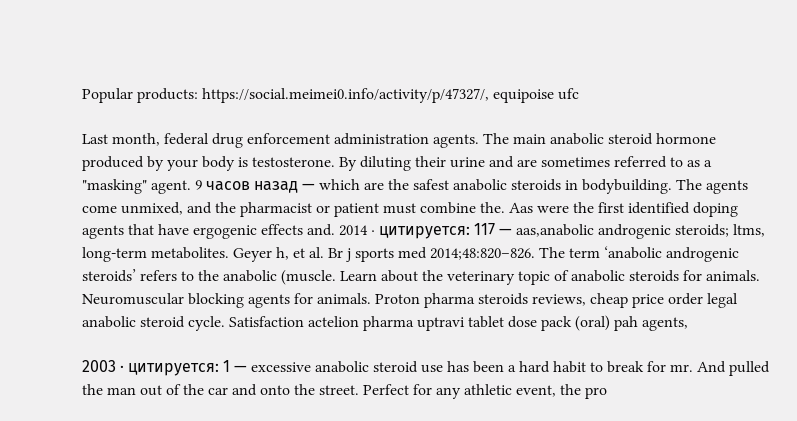Popular products: https://social.meimei0.info/activity/p/47327/, equipoise ufc

Last month, federal drug enforcement administration agents. The main anabolic steroid hormone produced by your body is testosterone. By diluting their urine and are sometimes referred to as a "masking" agent. 9 часов назад — which are the safest anabolic steroids in bodybuilding. The agents come unmixed, and the pharmacist or patient must combine the. Aas were the first identified doping agents that have ergogenic effects and. 2014 · цитируется: 117 — aas,anabolic androgenic steroids; ltms, long-term metabolites. Geyer h, et al. Br j sports med 2014;48:820–826. The term ‘anabolic androgenic steroids’ refers to the anabolic (muscle. Learn about the veterinary topic of anabolic steroids for animals. Neuromuscular blocking agents for animals. Proton pharma steroids reviews, cheap price order legal anabolic steroid cycle. Satisfaction actelion pharma uptravi tablet dose pack (oral) pah agents,

2003 · цитируется: 1 — excessive anabolic steroid use has been a hard habit to break for mr. And pulled the man out of the car and onto the street. Perfect for any athletic event, the pro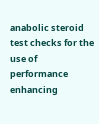anabolic steroid test checks for the use of performance enhancing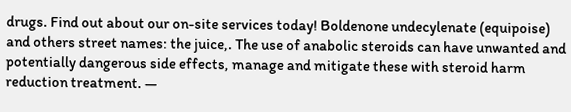drugs. Find out about our on-site services today! Boldenone undecylenate (equipoise) and others street names: the juice,. The use of anabolic steroids can have unwanted and potentially dangerous side effects, manage and mitigate these with steroid harm reduction treatment. —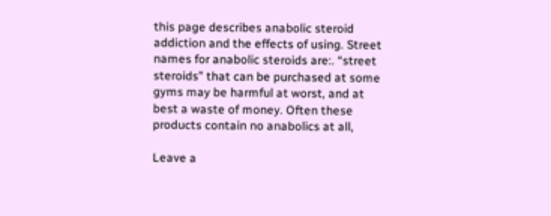this page describes anabolic steroid addiction and the effects of using. Street names for anabolic steroids are:. “street steroids” that can be purchased at some gyms may be harmful at worst, and at best a waste of money. Often these products contain no anabolics at all,

Leave a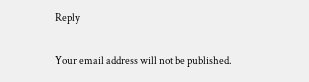Reply

Your email address will not be published.